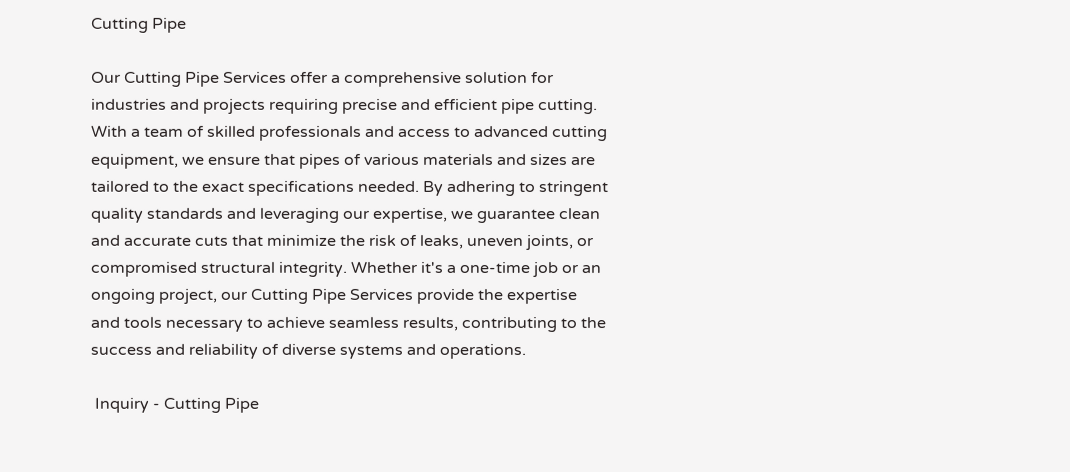Cutting Pipe

Our Cutting Pipe Services offer a comprehensive solution for industries and projects requiring precise and efficient pipe cutting. With a team of skilled professionals and access to advanced cutting equipment, we ensure that pipes of various materials and sizes are tailored to the exact specifications needed. By adhering to stringent quality standards and leveraging our expertise, we guarantee clean and accurate cuts that minimize the risk of leaks, uneven joints, or compromised structural integrity. Whether it's a one-time job or an ongoing project, our Cutting Pipe Services provide the expertise and tools necessary to achieve seamless results, contributing to the success and reliability of diverse systems and operations.

 Inquiry - Cutting Pipe